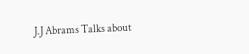J.J Abrams Talks about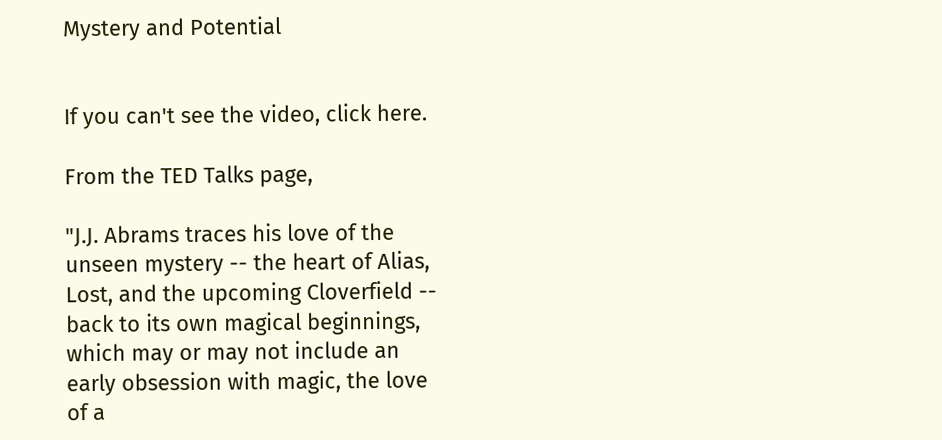Mystery and Potential


If you can't see the video, click here.

From the TED Talks page,

"J.J. Abrams traces his love of the unseen mystery -- the heart of Alias, Lost, and the upcoming Cloverfield -- back to its own magical beginnings, which may or may not include an early obsession with magic, the love of a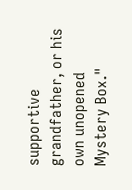supportive grandfather, or his own unopened Mystery Box."